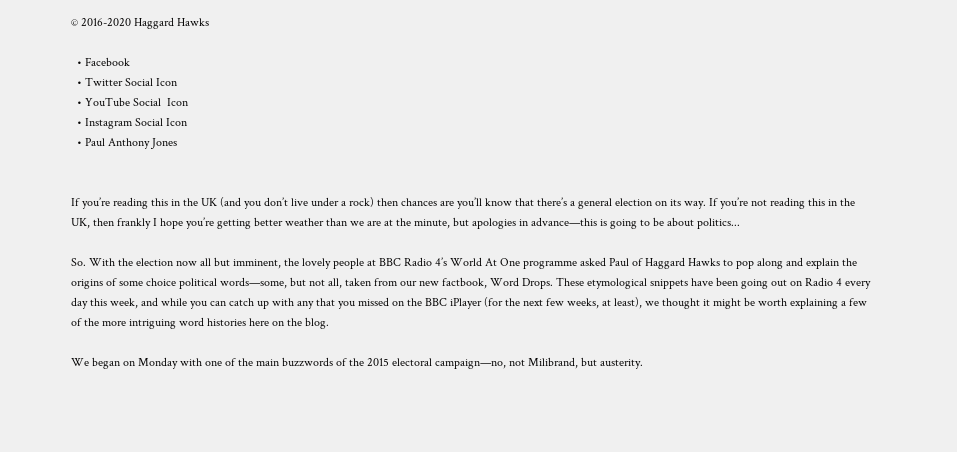© 2016-2020 Haggard Hawks

  • Facebook
  • Twitter Social Icon
  • YouTube Social  Icon
  • Instagram Social Icon
  • Paul Anthony Jones


If you’re reading this in the UK (and you don’t live under a rock) then chances are you’ll know that there’s a general election on its way. If you’re not reading this in the UK, then frankly I hope you’re getting better weather than we are at the minute, but apologies in advance—this is going to be about politics...

So. With the election now all but imminent, the lovely people at BBC Radio 4’s World At One programme asked Paul of Haggard Hawks to pop along and explain the origins of some choice political words—some, but not all, taken from our new factbook, Word Drops. These etymological snippets have been going out on Radio 4 every day this week, and while you can catch up with any that you missed on the BBC iPlayer (for the next few weeks, at least), we thought it might be worth explaining a few of the more intriguing word histories here on the blog.

We began on Monday with one of the main buzzwords of the 2015 electoral campaign—no, not Milibrand, but austerity.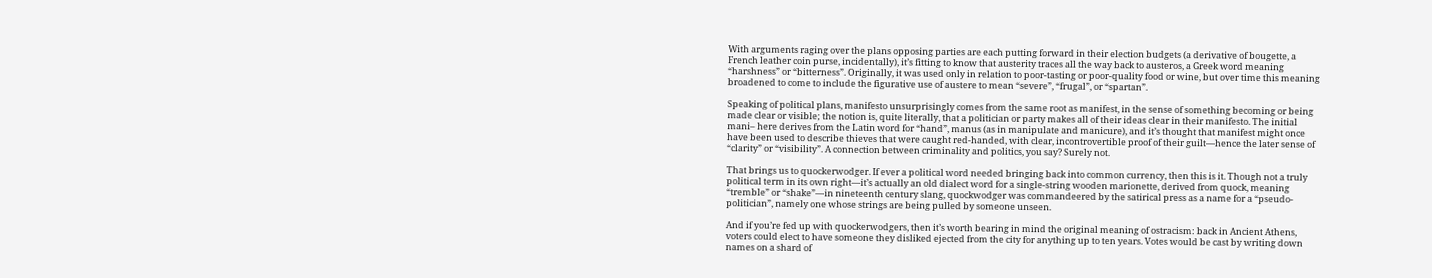With arguments raging over the plans opposing parties are each putting forward in their election budgets (a derivative of bougette, a French leather coin purse, incidentally), it’s fitting to know that austerity traces all the way back to austeros, a Greek word meaning “harshness” or “bitterness”. Originally, it was used only in relation to poor-tasting or poor-quality food or wine, but over time this meaning broadened to come to include the figurative use of austere to mean “severe”, “frugal”, or “spartan”.

Speaking of political plans, manifesto unsurprisingly comes from the same root as manifest, in the sense of something becoming or being made clear or visible; the notion is, quite literally, that a politician or party makes all of their ideas clear in their manifesto. The initial mani– here derives from the Latin word for “hand”, manus (as in manipulate and manicure), and it’s thought that manifest might once have been used to describe thieves that were caught red-handed, with clear, incontrovertible proof of their guilt—hence the later sense of “clarity” or “visibility”. A connection between criminality and politics, you say? Surely not.

That brings us to quockerwodger. If ever a political word needed bringing back into common currency, then this is it. Though not a truly political term in its own right—it’s actually an old dialect word for a single-string wooden marionette, derived from quock, meaning “tremble” or “shake”—in nineteenth century slang, quockwodger was commandeered by the satirical press as a name for a “pseudo-politician”, namely one whose strings are being pulled by someone unseen.

And if you’re fed up with quockerwodgers, then it’s worth bearing in mind the original meaning of ostracism: back in Ancient Athens, voters could elect to have someone they disliked ejected from the city for anything up to ten years. Votes would be cast by writing down names on a shard of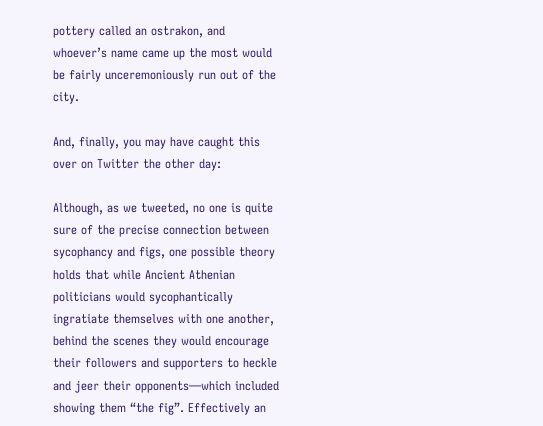pottery called an ostrakon, and whoever’s name came up the most would be fairly unceremoniously run out of the city.

And, finally, you may have caught this over on Twitter the other day:

Although, as we tweeted, no one is quite sure of the precise connection between sycophancy and figs, one possible theory holds that while Ancient Athenian politicians would sycophantically ingratiate themselves with one another, behind the scenes they would encourage their followers and supporters to heckle and jeer their opponents—which included showing them “the fig”. Effectively an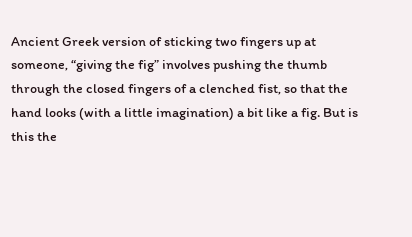Ancient Greek version of sticking two fingers up at someone, “giving the fig” involves pushing the thumb through the closed fingers of a clenched fist, so that the hand looks (with a little imagination) a bit like a fig. But is this the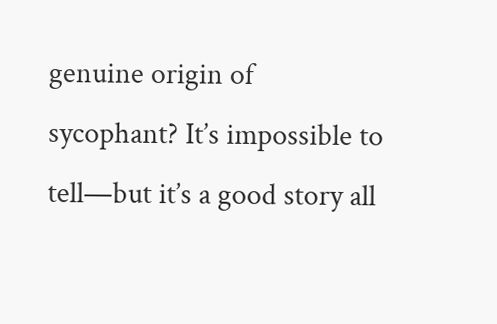genuine origin of sycophant? It’s impossible to tell—but it’s a good story all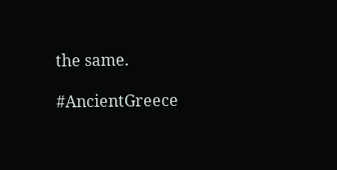the same.

#AncientGreece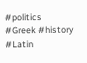#politics #Greek #history #Latin